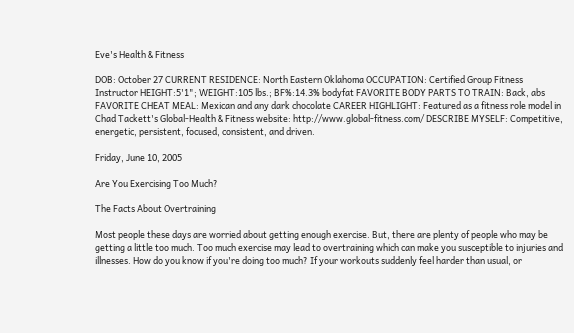Eve's Health & Fitness

DOB: October 27 CURRENT RESIDENCE: North Eastern Oklahoma OCCUPATION: Certified Group Fitness Instructor HEIGHT:5'1"; WEIGHT:105 lbs.; BF%:14.3% bodyfat FAVORITE BODY PARTS TO TRAIN: Back, abs FAVORITE CHEAT MEAL: Mexican and any dark chocolate CAREER HIGHLIGHT: Featured as a fitness role model in Chad Tackett's Global-Health & Fitness website: http://www.global-fitness.com/ DESCRIBE MYSELF: Competitive, energetic, persistent, focused, consistent, and driven.

Friday, June 10, 2005

Are You Exercising Too Much?

The Facts About Overtraining

Most people these days are worried about getting enough exercise. But, there are plenty of people who may be getting a little too much. Too much exercise may lead to overtraining which can make you susceptible to injuries and illnesses. How do you know if you're doing too much? If your workouts suddenly feel harder than usual, or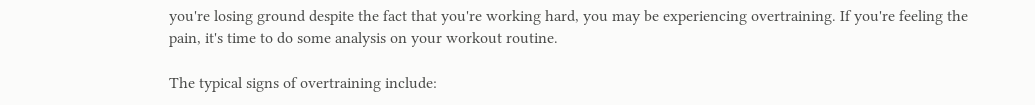you're losing ground despite the fact that you're working hard, you may be experiencing overtraining. If you're feeling the pain, it's time to do some analysis on your workout routine.

The typical signs of overtraining include: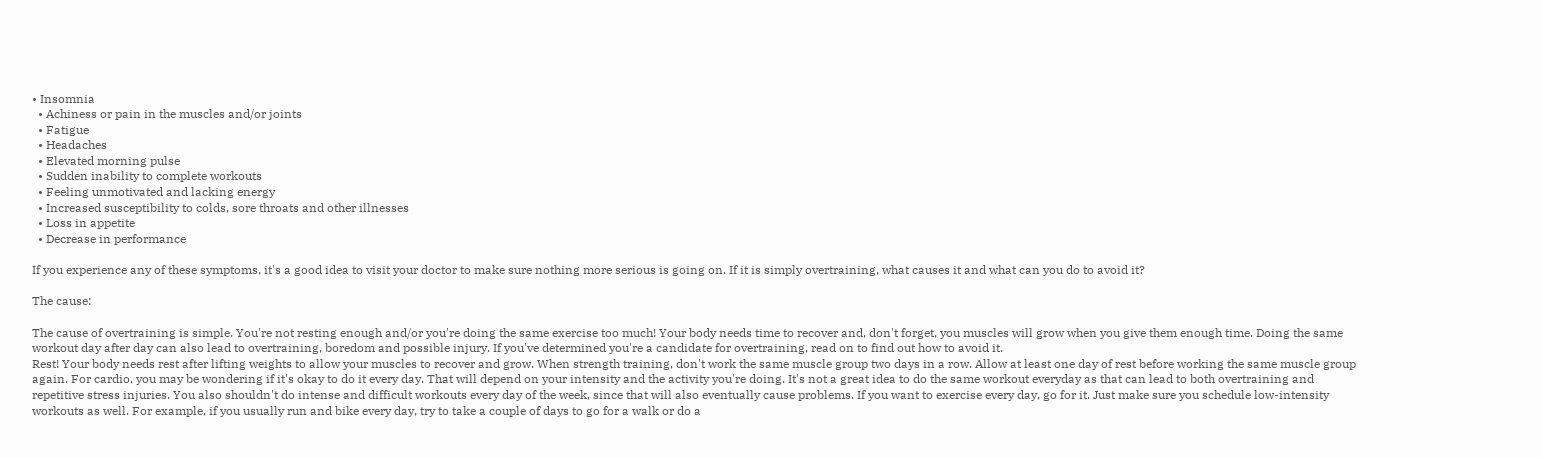• Insomnia
  • Achiness or pain in the muscles and/or joints
  • Fatigue
  • Headaches
  • Elevated morning pulse
  • Sudden inability to complete workouts
  • Feeling unmotivated and lacking energy
  • Increased susceptibility to colds, sore throats and other illnesses
  • Loss in appetite
  • Decrease in performance

If you experience any of these symptoms, it's a good idea to visit your doctor to make sure nothing more serious is going on. If it is simply overtraining, what causes it and what can you do to avoid it?

The cause:

The cause of overtraining is simple. You're not resting enough and/or you're doing the same exercise too much! Your body needs time to recover and, don't forget, you muscles will grow when you give them enough time. Doing the same workout day after day can also lead to overtraining, boredom and possible injury. If you've determined you're a candidate for overtraining, read on to find out how to avoid it.
Rest! Your body needs rest after lifting weights to allow your muscles to recover and grow. When strength training, don't work the same muscle group two days in a row. Allow at least one day of rest before working the same muscle group again. For cardio, you may be wondering if it's okay to do it every day. That will depend on your intensity and the activity you're doing. It's not a great idea to do the same workout everyday as that can lead to both overtraining and repetitive stress injuries. You also shouldn't do intense and difficult workouts every day of the week, since that will also eventually cause problems. If you want to exercise every day, go for it. Just make sure you schedule low-intensity workouts as well. For example, if you usually run and bike every day, try to take a couple of days to go for a walk or do a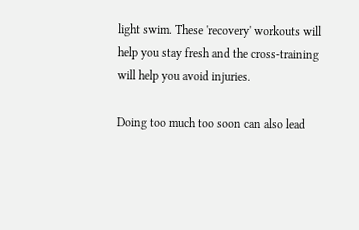light swim. These 'recovery' workouts will help you stay fresh and the cross-training will help you avoid injuries.

Doing too much too soon can also lead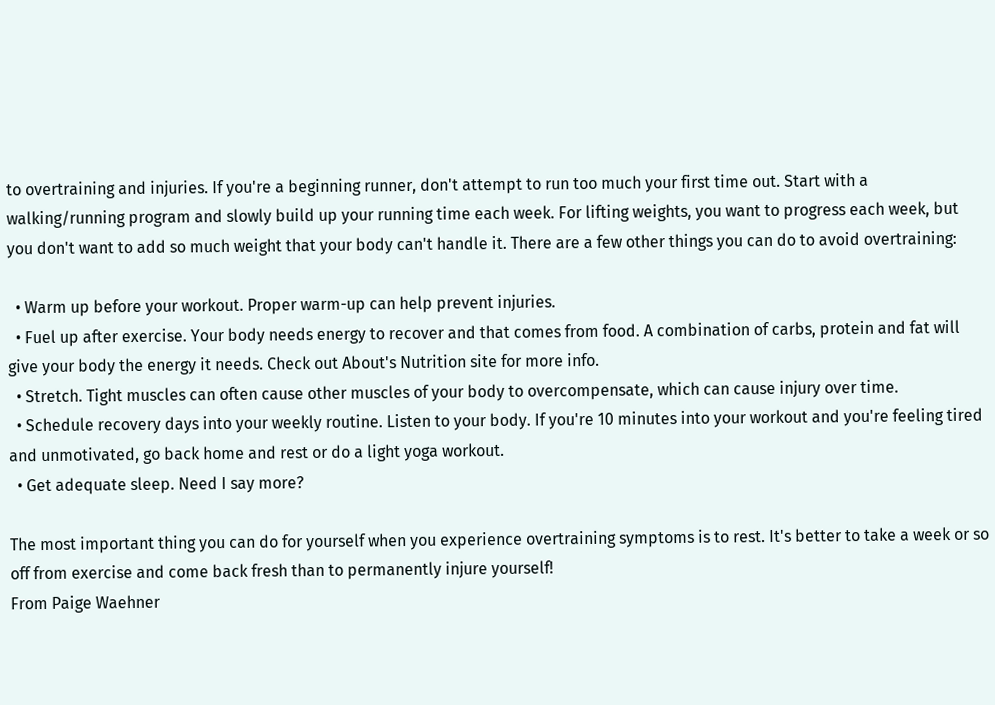to overtraining and injuries. If you're a beginning runner, don't attempt to run too much your first time out. Start with a walking/running program and slowly build up your running time each week. For lifting weights, you want to progress each week, but you don't want to add so much weight that your body can't handle it. There are a few other things you can do to avoid overtraining:

  • Warm up before your workout. Proper warm-up can help prevent injuries.
  • Fuel up after exercise. Your body needs energy to recover and that comes from food. A combination of carbs, protein and fat will give your body the energy it needs. Check out About's Nutrition site for more info.
  • Stretch. Tight muscles can often cause other muscles of your body to overcompensate, which can cause injury over time.
  • Schedule recovery days into your weekly routine. Listen to your body. If you're 10 minutes into your workout and you're feeling tired and unmotivated, go back home and rest or do a light yoga workout.
  • Get adequate sleep. Need I say more?

The most important thing you can do for yourself when you experience overtraining symptoms is to rest. It's better to take a week or so off from exercise and come back fresh than to permanently injure yourself!
From Paige Waehner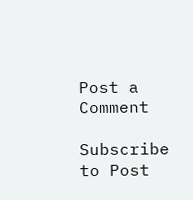Post a Comment

Subscribe to Post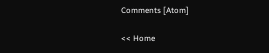Comments [Atom]

<< Home